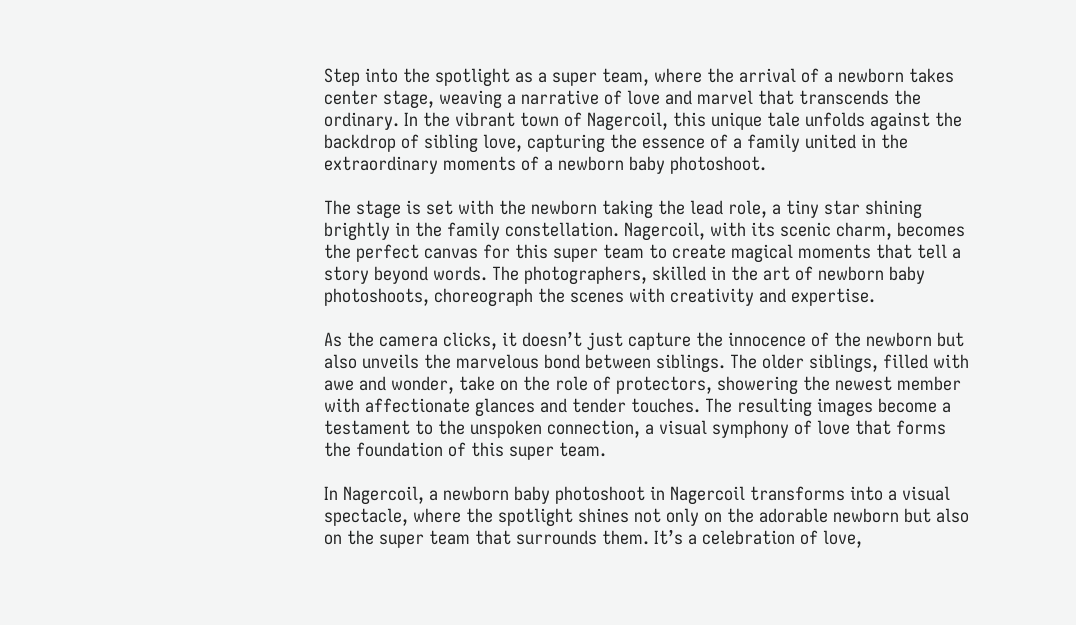Step into the spotlight as a super team, where the arrival of a newborn takes center stage, weaving a narrative of love and marvel that transcends the ordinary. In the vibrant town of Nagercoil, this unique tale unfolds against the backdrop of sibling love, capturing the essence of a family united in the extraordinary moments of a newborn baby photoshoot.

The stage is set with the newborn taking the lead role, a tiny star shining brightly in the family constellation. Nagercoil, with its scenic charm, becomes the perfect canvas for this super team to create magical moments that tell a story beyond words. The photographers, skilled in the art of newborn baby photoshoots, choreograph the scenes with creativity and expertise.

As the camera clicks, it doesn’t just capture the innocence of the newborn but also unveils the marvelous bond between siblings. The older siblings, filled with awe and wonder, take on the role of protectors, showering the newest member with affectionate glances and tender touches. The resulting images become a testament to the unspoken connection, a visual symphony of love that forms the foundation of this super team.

In Nagercoil, a newborn baby photoshoot in Nagercoil transforms into a visual spectacle, where the spotlight shines not only on the adorable newborn but also on the super team that surrounds them. It’s a celebration of love,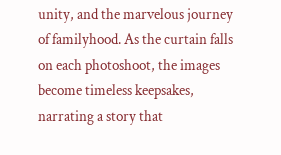unity, and the marvelous journey of familyhood. As the curtain falls on each photoshoot, the images become timeless keepsakes, narrating a story that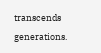transcends generations.